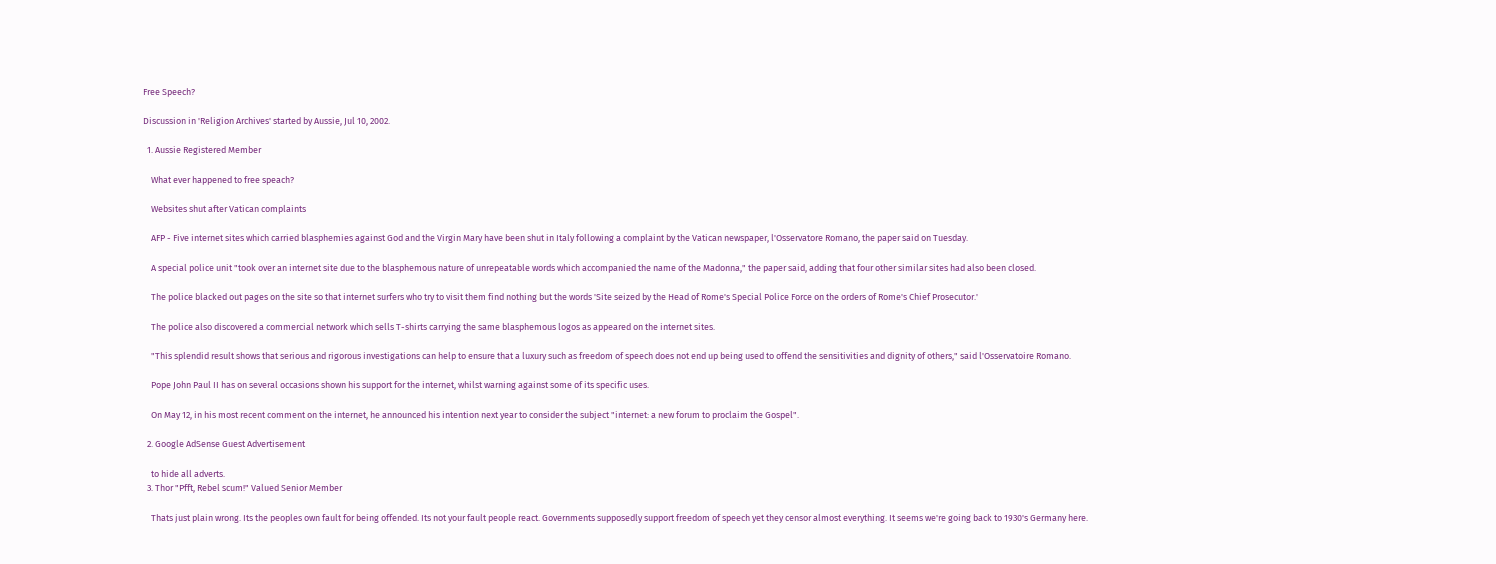Free Speech?

Discussion in 'Religion Archives' started by Aussie, Jul 10, 2002.

  1. Aussie Registered Member

    What ever happened to free speach?

    Websites shut after Vatican complaints

    AFP - Five internet sites which carried blasphemies against God and the Virgin Mary have been shut in Italy following a complaint by the Vatican newspaper, l'Osservatore Romano, the paper said on Tuesday.

    A special police unit "took over an internet site due to the blasphemous nature of unrepeatable words which accompanied the name of the Madonna," the paper said, adding that four other similar sites had also been closed.

    The police blacked out pages on the site so that internet surfers who try to visit them find nothing but the words 'Site seized by the Head of Rome's Special Police Force on the orders of Rome's Chief Prosecutor.'

    The police also discovered a commercial network which sells T-shirts carrying the same blasphemous logos as appeared on the internet sites.

    "This splendid result shows that serious and rigorous investigations can help to ensure that a luxury such as freedom of speech does not end up being used to offend the sensitivities and dignity of others," said l'Osservatoire Romano.

    Pope John Paul II has on several occasions shown his support for the internet, whilst warning against some of its specific uses.

    On May 12, in his most recent comment on the internet, he announced his intention next year to consider the subject "internet: a new forum to proclaim the Gospel".

  2. Google AdSense Guest Advertisement

    to hide all adverts.
  3. Thor "Pfft, Rebel scum!" Valued Senior Member

    Thats just plain wrong. Its the peoples own fault for being offended. Its not your fault people react. Governments supposedly support freedom of speech yet they censor almost everything. It seems we're going back to 1930's Germany here.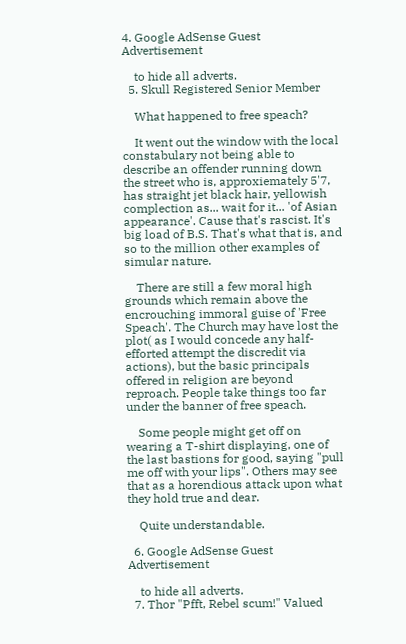4. Google AdSense Guest Advertisement

    to hide all adverts.
  5. Skull Registered Senior Member

    What happened to free speach?

    It went out the window with the local constabulary not being able to describe an offender running down the street who is, approxiemately 5'7, has straight jet black hair, yellowish complection as... wait for it... 'of Asian appearance'. Cause that's rascist. It's big load of B.S. That's what that is, and so to the million other examples of simular nature.

    There are still a few moral high grounds which remain above the encrouching immoral guise of 'Free Speach'. The Church may have lost the plot( as I would concede any half-efforted attempt the discredit via actions), but the basic principals offered in religion are beyond reproach. People take things too far under the banner of free speach.

    Some people might get off on wearing a T-shirt displaying, one of the last bastions for good, saying "pull me off with your lips". Others may see that as a horendious attack upon what they hold true and dear.

    Quite understandable.

  6. Google AdSense Guest Advertisement

    to hide all adverts.
  7. Thor "Pfft, Rebel scum!" Valued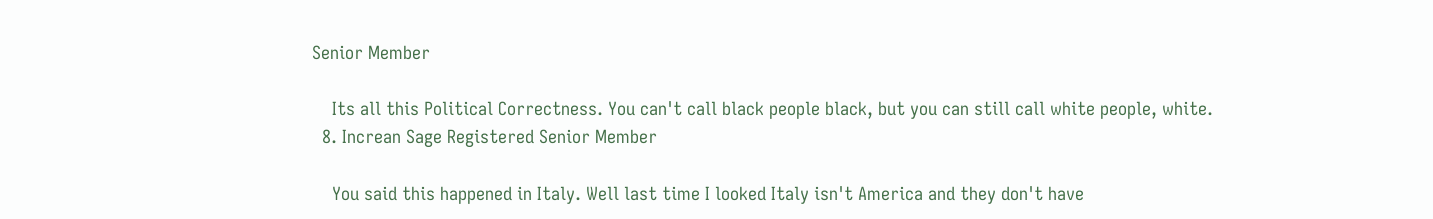Senior Member

    Its all this Political Correctness. You can't call black people black, but you can still call white people, white.
  8. Increan Sage Registered Senior Member

    You said this happened in Italy. Well last time I looked Italy isn't America and they don't have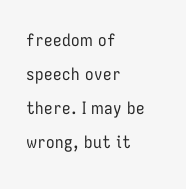freedom of speech over there. I may be wrong, but it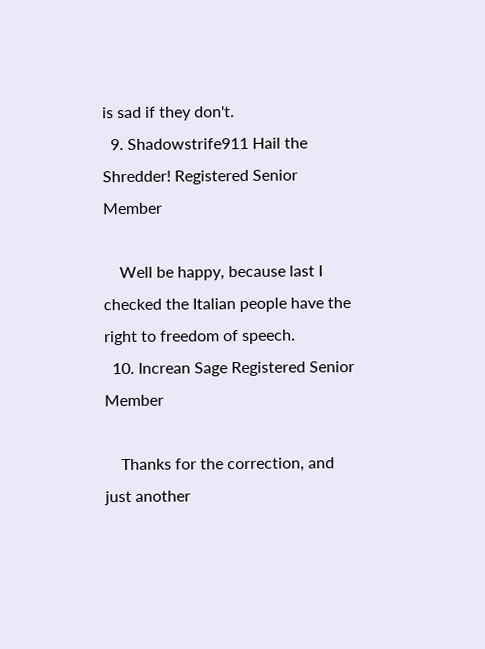is sad if they don't.
  9. Shadowstrife911 Hail the Shredder! Registered Senior Member

    Well be happy, because last I checked the Italian people have the right to freedom of speech.
  10. Increan Sage Registered Senior Member

    Thanks for the correction, and just another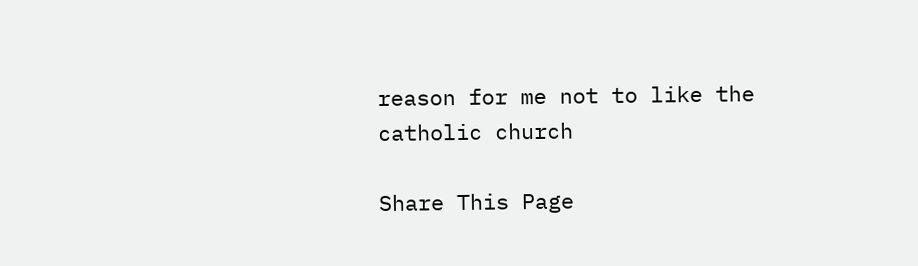reason for me not to like the catholic church

Share This Page